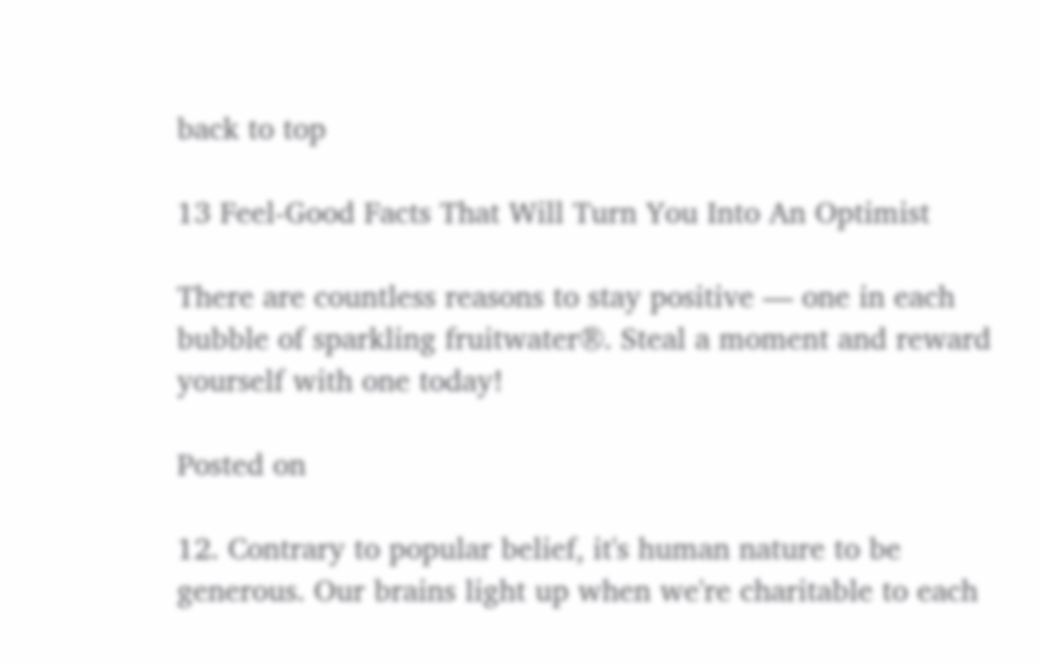back to top

13 Feel-Good Facts That Will Turn You Into An Optimist

There are countless reasons to stay positive — one in each bubble of sparkling fruitwater®. Steal a moment and reward yourself with one today!

Posted on

12. Contrary to popular belief, it's human nature to be generous. Our brains light up when we're charitable to each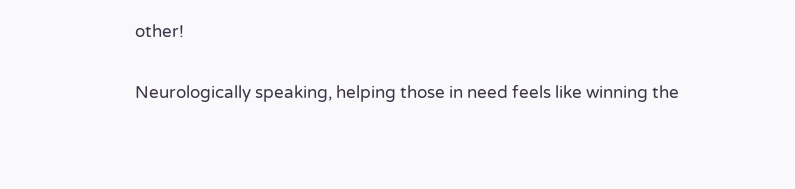other!

Neurologically speaking, helping those in need feels like winning the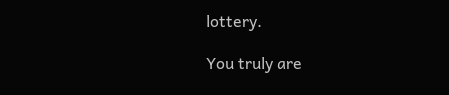lottery.

You truly are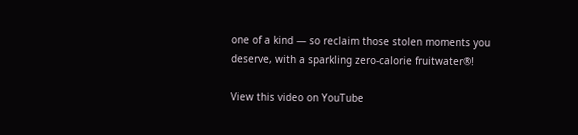one of a kind — so reclaim those stolen moments you deserve, with a sparkling zero-calorie fruitwater®!

View this video on YouTube